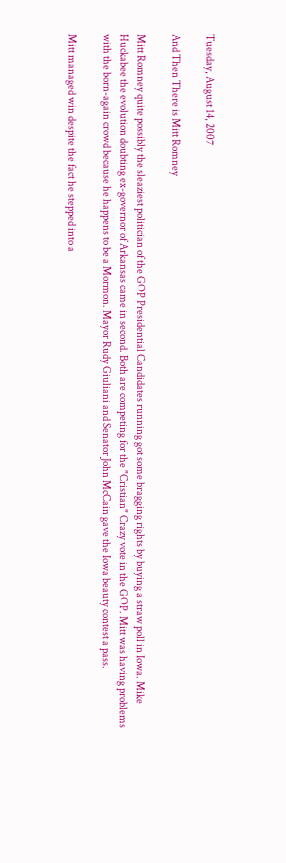Tuesday, August 14, 2007

And Then There is Mitt Romney

Mitt Romney quite possibly the sleaziest politician of the GOP Presidential Candidates running got some bragging rights by buying a straw poll in Iowa. Mike Huckabee the evolution doubting ex-governor of Arkansas came in second. Both are competing for the "Cristian" Crazy vote in the GOP. Mitt was having problems with the born-again crowd because he happens to be a Mormon. Mayor Rudy Giuliani and Senator John McCain gave the Iowa beauty contest a pass.

Mitt managed win despite the fact he stepped into a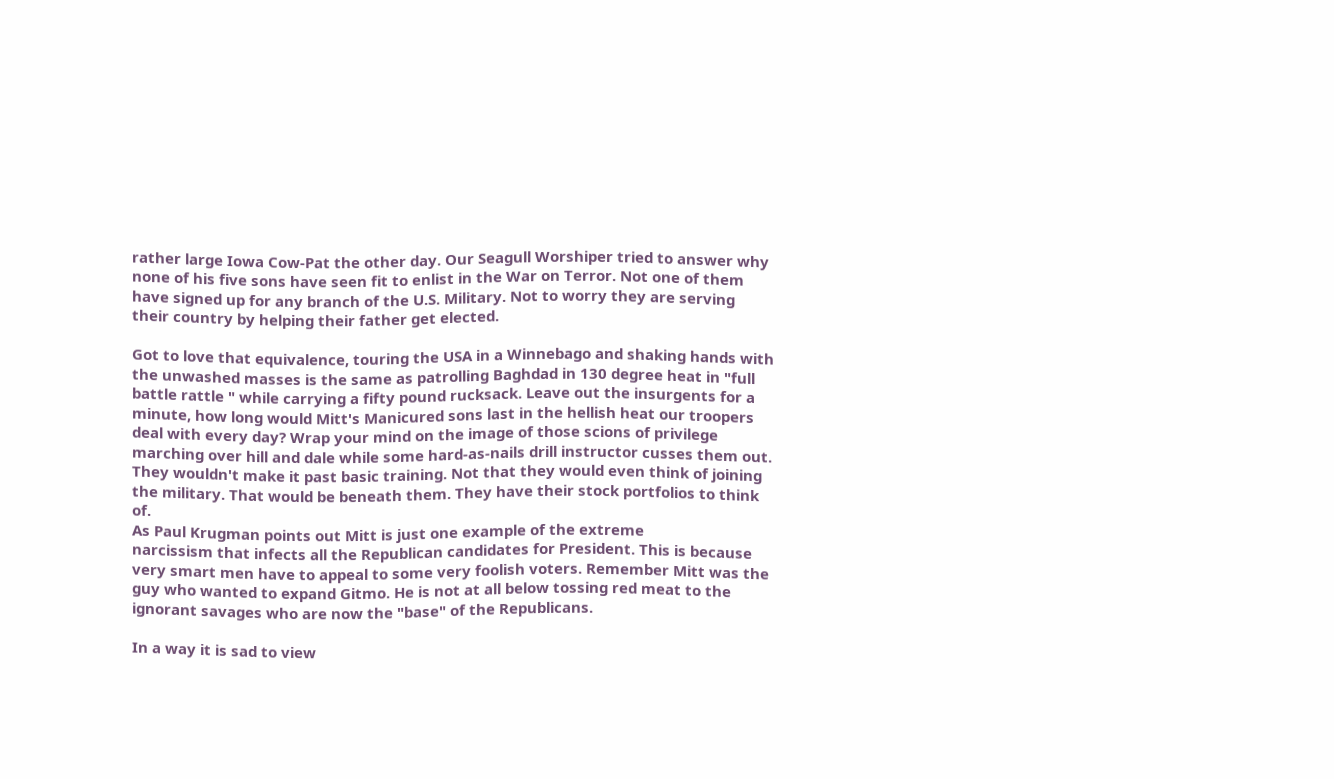rather large Iowa Cow-Pat the other day. Our Seagull Worshiper tried to answer why none of his five sons have seen fit to enlist in the War on Terror. Not one of them have signed up for any branch of the U.S. Military. Not to worry they are serving their country by helping their father get elected.

Got to love that equivalence, touring the USA in a Winnebago and shaking hands with the unwashed masses is the same as patrolling Baghdad in 130 degree heat in "full battle rattle " while carrying a fifty pound rucksack. Leave out the insurgents for a minute, how long would Mitt's Manicured sons last in the hellish heat our troopers deal with every day? Wrap your mind on the image of those scions of privilege marching over hill and dale while some hard-as-nails drill instructor cusses them out. They wouldn't make it past basic training. Not that they would even think of joining the military. That would be beneath them. They have their stock portfolios to think of.
As Paul Krugman points out Mitt is just one example of the extreme
narcissism that infects all the Republican candidates for President. This is because very smart men have to appeal to some very foolish voters. Remember Mitt was the guy who wanted to expand Gitmo. He is not at all below tossing red meat to the ignorant savages who are now the "base" of the Republicans.

In a way it is sad to view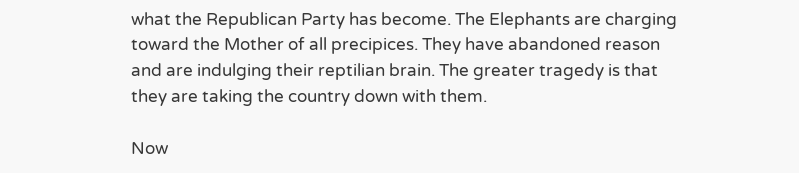what the Republican Party has become. The Elephants are charging toward the Mother of all precipices. They have abandoned reason and are indulging their reptilian brain. The greater tragedy is that they are taking the country down with them.

Now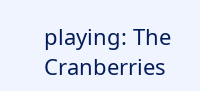playing: The Cranberries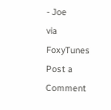- Joe
via FoxyTunes
Post a Comment